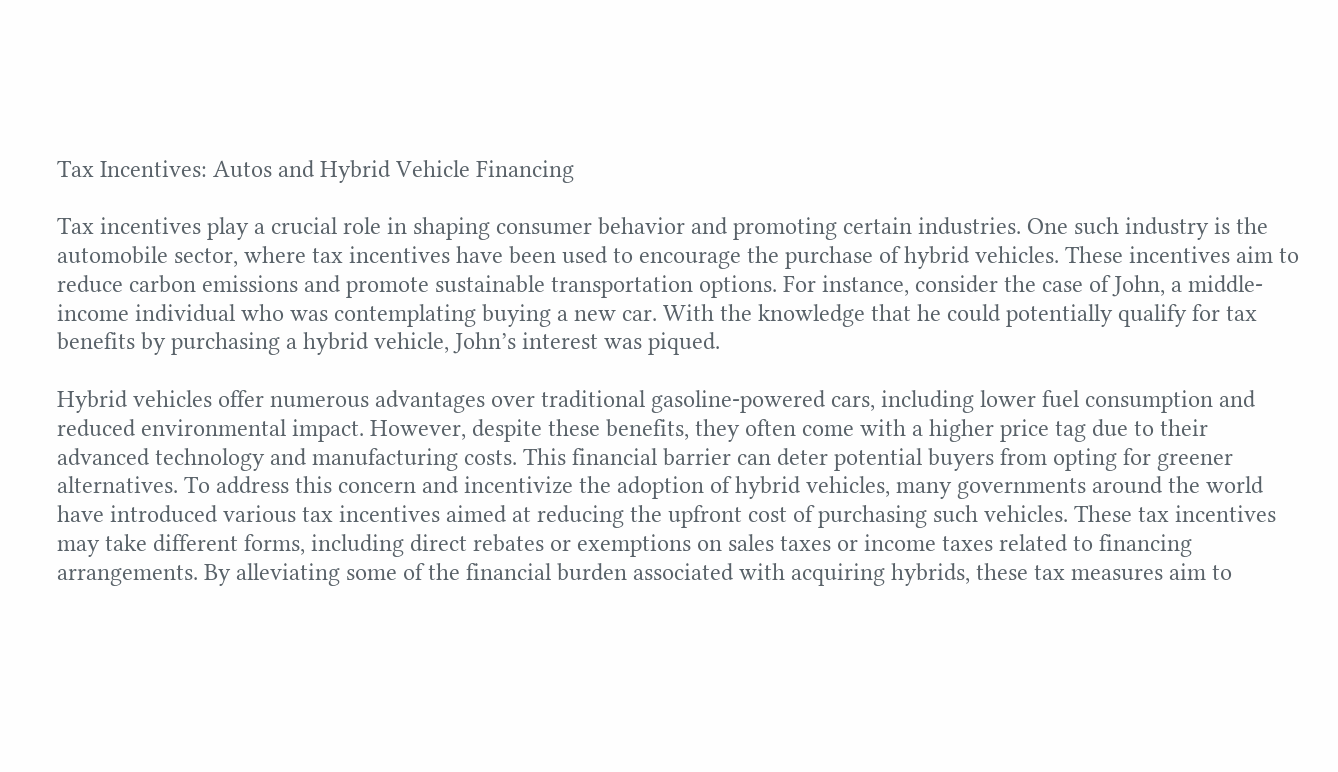Tax Incentives: Autos and Hybrid Vehicle Financing

Tax incentives play a crucial role in shaping consumer behavior and promoting certain industries. One such industry is the automobile sector, where tax incentives have been used to encourage the purchase of hybrid vehicles. These incentives aim to reduce carbon emissions and promote sustainable transportation options. For instance, consider the case of John, a middle-income individual who was contemplating buying a new car. With the knowledge that he could potentially qualify for tax benefits by purchasing a hybrid vehicle, John’s interest was piqued.

Hybrid vehicles offer numerous advantages over traditional gasoline-powered cars, including lower fuel consumption and reduced environmental impact. However, despite these benefits, they often come with a higher price tag due to their advanced technology and manufacturing costs. This financial barrier can deter potential buyers from opting for greener alternatives. To address this concern and incentivize the adoption of hybrid vehicles, many governments around the world have introduced various tax incentives aimed at reducing the upfront cost of purchasing such vehicles. These tax incentives may take different forms, including direct rebates or exemptions on sales taxes or income taxes related to financing arrangements. By alleviating some of the financial burden associated with acquiring hybrids, these tax measures aim to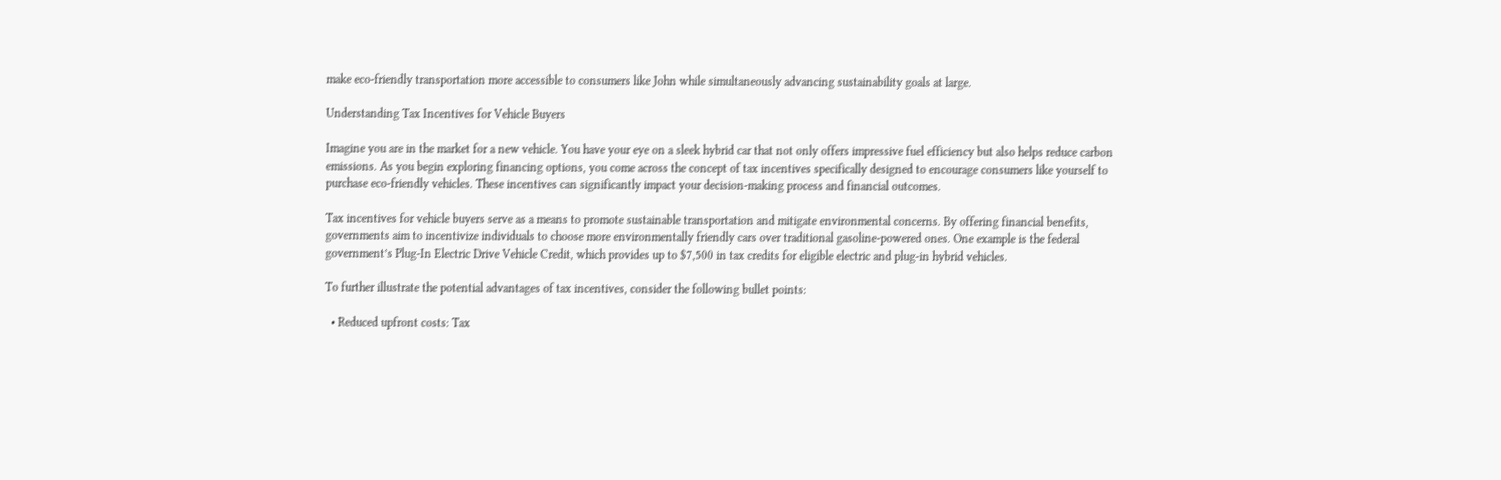make eco-friendly transportation more accessible to consumers like John while simultaneously advancing sustainability goals at large.

Understanding Tax Incentives for Vehicle Buyers

Imagine you are in the market for a new vehicle. You have your eye on a sleek hybrid car that not only offers impressive fuel efficiency but also helps reduce carbon emissions. As you begin exploring financing options, you come across the concept of tax incentives specifically designed to encourage consumers like yourself to purchase eco-friendly vehicles. These incentives can significantly impact your decision-making process and financial outcomes.

Tax incentives for vehicle buyers serve as a means to promote sustainable transportation and mitigate environmental concerns. By offering financial benefits, governments aim to incentivize individuals to choose more environmentally friendly cars over traditional gasoline-powered ones. One example is the federal government’s Plug-In Electric Drive Vehicle Credit, which provides up to $7,500 in tax credits for eligible electric and plug-in hybrid vehicles.

To further illustrate the potential advantages of tax incentives, consider the following bullet points:

  • Reduced upfront costs: Tax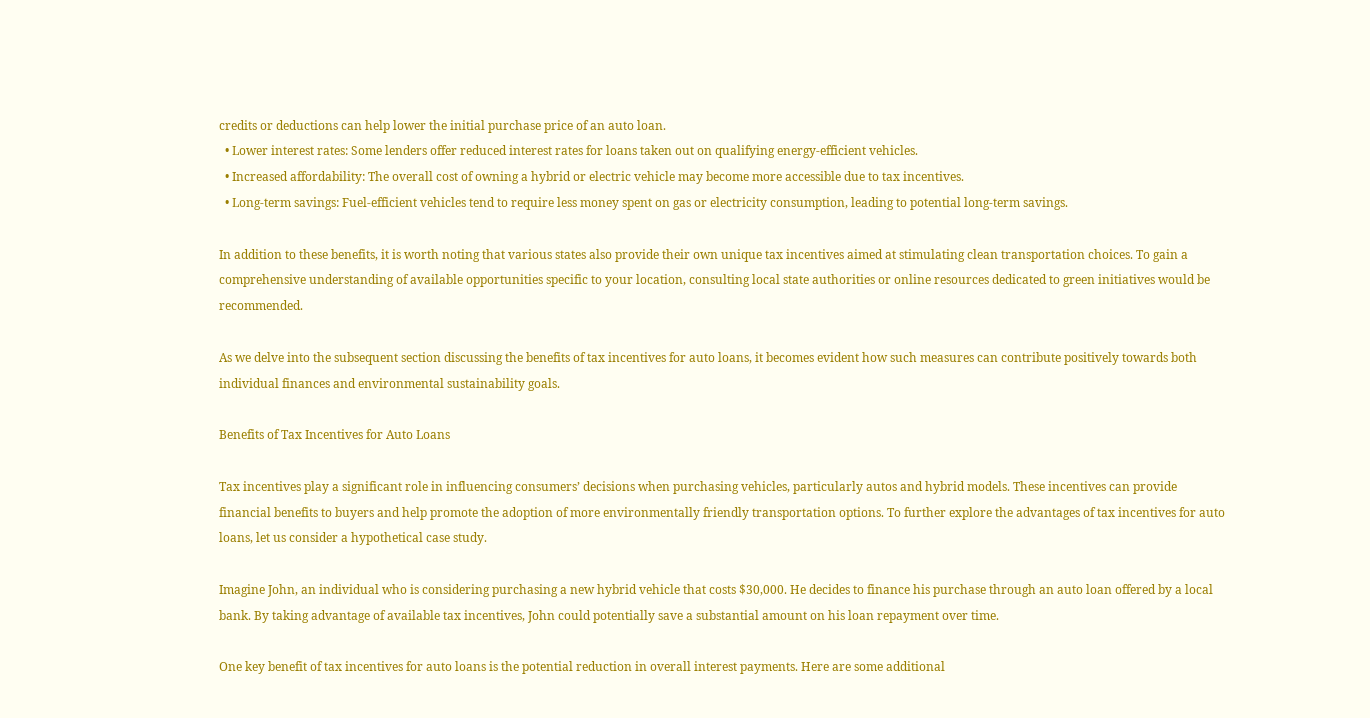credits or deductions can help lower the initial purchase price of an auto loan.
  • Lower interest rates: Some lenders offer reduced interest rates for loans taken out on qualifying energy-efficient vehicles.
  • Increased affordability: The overall cost of owning a hybrid or electric vehicle may become more accessible due to tax incentives.
  • Long-term savings: Fuel-efficient vehicles tend to require less money spent on gas or electricity consumption, leading to potential long-term savings.

In addition to these benefits, it is worth noting that various states also provide their own unique tax incentives aimed at stimulating clean transportation choices. To gain a comprehensive understanding of available opportunities specific to your location, consulting local state authorities or online resources dedicated to green initiatives would be recommended.

As we delve into the subsequent section discussing the benefits of tax incentives for auto loans, it becomes evident how such measures can contribute positively towards both individual finances and environmental sustainability goals.

Benefits of Tax Incentives for Auto Loans

Tax incentives play a significant role in influencing consumers’ decisions when purchasing vehicles, particularly autos and hybrid models. These incentives can provide financial benefits to buyers and help promote the adoption of more environmentally friendly transportation options. To further explore the advantages of tax incentives for auto loans, let us consider a hypothetical case study.

Imagine John, an individual who is considering purchasing a new hybrid vehicle that costs $30,000. He decides to finance his purchase through an auto loan offered by a local bank. By taking advantage of available tax incentives, John could potentially save a substantial amount on his loan repayment over time.

One key benefit of tax incentives for auto loans is the potential reduction in overall interest payments. Here are some additional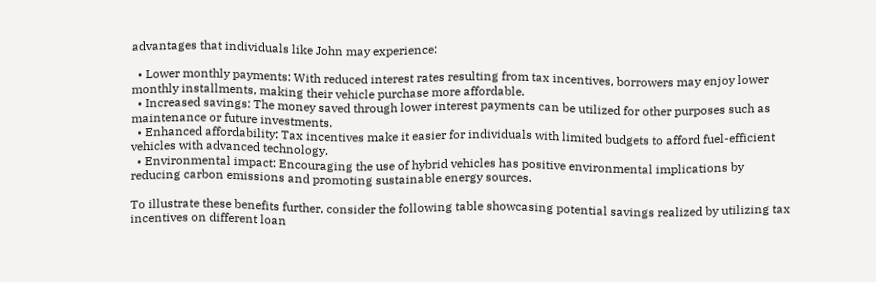advantages that individuals like John may experience:

  • Lower monthly payments: With reduced interest rates resulting from tax incentives, borrowers may enjoy lower monthly installments, making their vehicle purchase more affordable.
  • Increased savings: The money saved through lower interest payments can be utilized for other purposes such as maintenance or future investments.
  • Enhanced affordability: Tax incentives make it easier for individuals with limited budgets to afford fuel-efficient vehicles with advanced technology.
  • Environmental impact: Encouraging the use of hybrid vehicles has positive environmental implications by reducing carbon emissions and promoting sustainable energy sources.

To illustrate these benefits further, consider the following table showcasing potential savings realized by utilizing tax incentives on different loan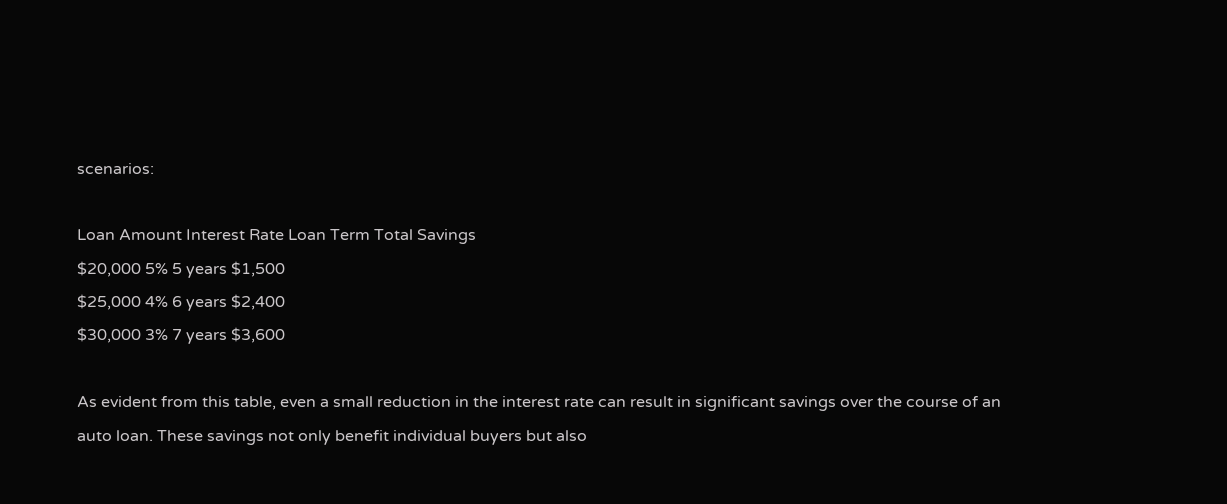scenarios:

Loan Amount Interest Rate Loan Term Total Savings
$20,000 5% 5 years $1,500
$25,000 4% 6 years $2,400
$30,000 3% 7 years $3,600

As evident from this table, even a small reduction in the interest rate can result in significant savings over the course of an auto loan. These savings not only benefit individual buyers but also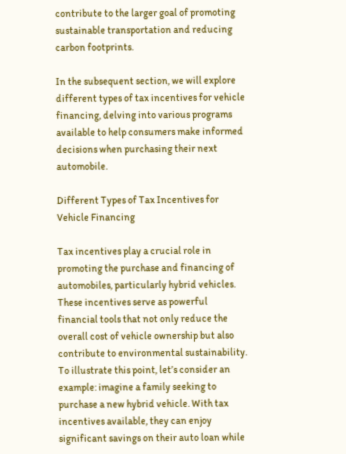contribute to the larger goal of promoting sustainable transportation and reducing carbon footprints.

In the subsequent section, we will explore different types of tax incentives for vehicle financing, delving into various programs available to help consumers make informed decisions when purchasing their next automobile.

Different Types of Tax Incentives for Vehicle Financing

Tax incentives play a crucial role in promoting the purchase and financing of automobiles, particularly hybrid vehicles. These incentives serve as powerful financial tools that not only reduce the overall cost of vehicle ownership but also contribute to environmental sustainability. To illustrate this point, let’s consider an example: imagine a family seeking to purchase a new hybrid vehicle. With tax incentives available, they can enjoy significant savings on their auto loan while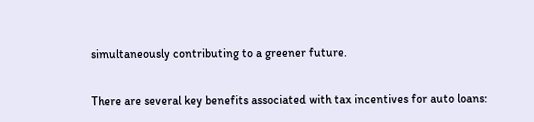simultaneously contributing to a greener future.

There are several key benefits associated with tax incentives for auto loans: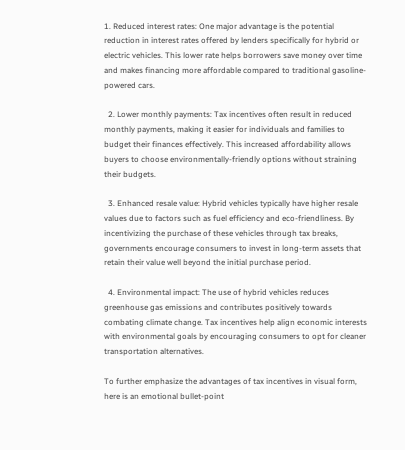1. Reduced interest rates: One major advantage is the potential reduction in interest rates offered by lenders specifically for hybrid or electric vehicles. This lower rate helps borrowers save money over time and makes financing more affordable compared to traditional gasoline-powered cars.

  2. Lower monthly payments: Tax incentives often result in reduced monthly payments, making it easier for individuals and families to budget their finances effectively. This increased affordability allows buyers to choose environmentally-friendly options without straining their budgets.

  3. Enhanced resale value: Hybrid vehicles typically have higher resale values due to factors such as fuel efficiency and eco-friendliness. By incentivizing the purchase of these vehicles through tax breaks, governments encourage consumers to invest in long-term assets that retain their value well beyond the initial purchase period.

  4. Environmental impact: The use of hybrid vehicles reduces greenhouse gas emissions and contributes positively towards combating climate change. Tax incentives help align economic interests with environmental goals by encouraging consumers to opt for cleaner transportation alternatives.

To further emphasize the advantages of tax incentives in visual form, here is an emotional bullet-point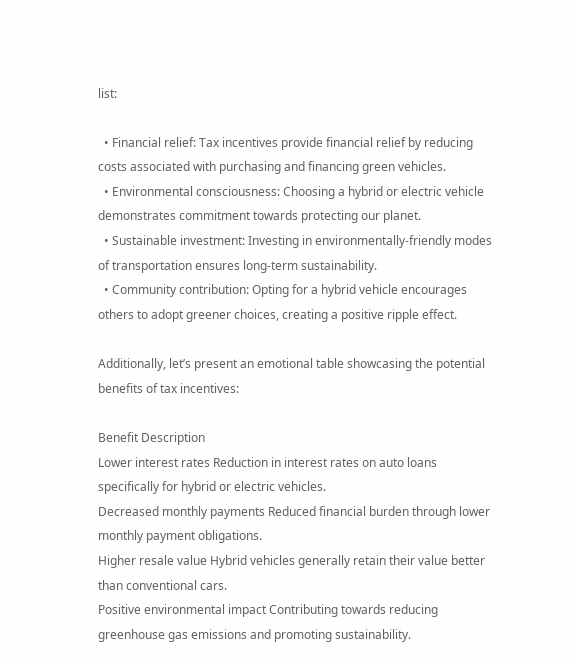list:

  • Financial relief: Tax incentives provide financial relief by reducing costs associated with purchasing and financing green vehicles.
  • Environmental consciousness: Choosing a hybrid or electric vehicle demonstrates commitment towards protecting our planet.
  • Sustainable investment: Investing in environmentally-friendly modes of transportation ensures long-term sustainability.
  • Community contribution: Opting for a hybrid vehicle encourages others to adopt greener choices, creating a positive ripple effect.

Additionally, let’s present an emotional table showcasing the potential benefits of tax incentives:

Benefit Description
Lower interest rates Reduction in interest rates on auto loans specifically for hybrid or electric vehicles.
Decreased monthly payments Reduced financial burden through lower monthly payment obligations.
Higher resale value Hybrid vehicles generally retain their value better than conventional cars.
Positive environmental impact Contributing towards reducing greenhouse gas emissions and promoting sustainability.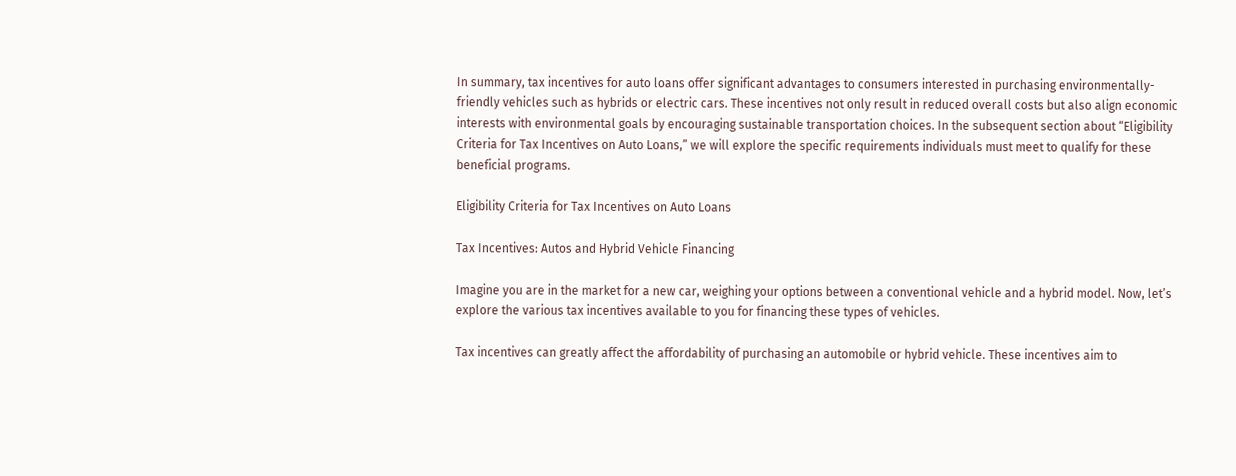In summary, tax incentives for auto loans offer significant advantages to consumers interested in purchasing environmentally-friendly vehicles such as hybrids or electric cars. These incentives not only result in reduced overall costs but also align economic interests with environmental goals by encouraging sustainable transportation choices. In the subsequent section about “Eligibility Criteria for Tax Incentives on Auto Loans,” we will explore the specific requirements individuals must meet to qualify for these beneficial programs.

Eligibility Criteria for Tax Incentives on Auto Loans

Tax Incentives: Autos and Hybrid Vehicle Financing

Imagine you are in the market for a new car, weighing your options between a conventional vehicle and a hybrid model. Now, let’s explore the various tax incentives available to you for financing these types of vehicles.

Tax incentives can greatly affect the affordability of purchasing an automobile or hybrid vehicle. These incentives aim to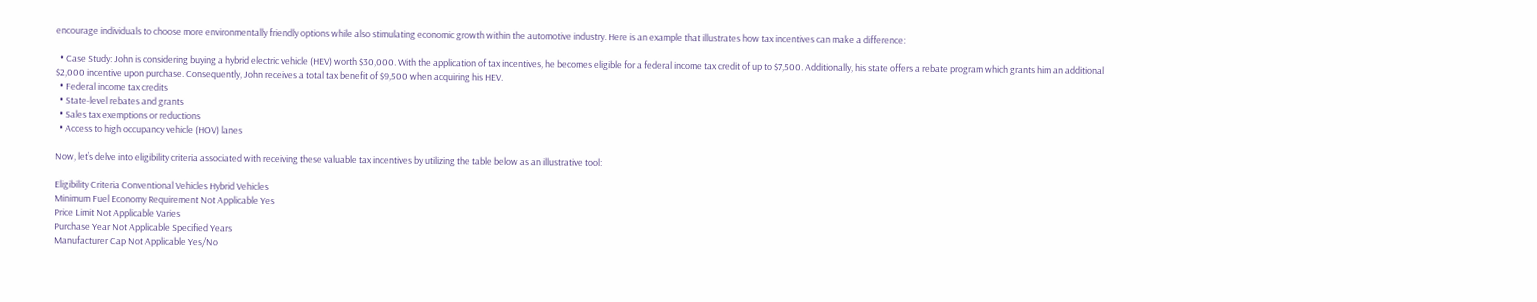encourage individuals to choose more environmentally friendly options while also stimulating economic growth within the automotive industry. Here is an example that illustrates how tax incentives can make a difference:

  • Case Study: John is considering buying a hybrid electric vehicle (HEV) worth $30,000. With the application of tax incentives, he becomes eligible for a federal income tax credit of up to $7,500. Additionally, his state offers a rebate program which grants him an additional $2,000 incentive upon purchase. Consequently, John receives a total tax benefit of $9,500 when acquiring his HEV.
  • Federal income tax credits
  • State-level rebates and grants
  • Sales tax exemptions or reductions
  • Access to high occupancy vehicle (HOV) lanes

Now, let’s delve into eligibility criteria associated with receiving these valuable tax incentives by utilizing the table below as an illustrative tool:

Eligibility Criteria Conventional Vehicles Hybrid Vehicles
Minimum Fuel Economy Requirement Not Applicable Yes
Price Limit Not Applicable Varies
Purchase Year Not Applicable Specified Years
Manufacturer Cap Not Applicable Yes/No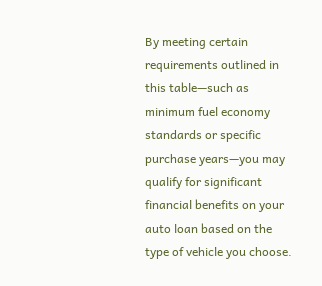By meeting certain requirements outlined in this table—such as minimum fuel economy standards or specific purchase years—you may qualify for significant financial benefits on your auto loan based on the type of vehicle you choose.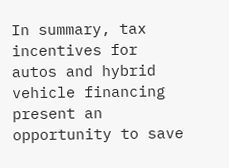In summary, tax incentives for autos and hybrid vehicle financing present an opportunity to save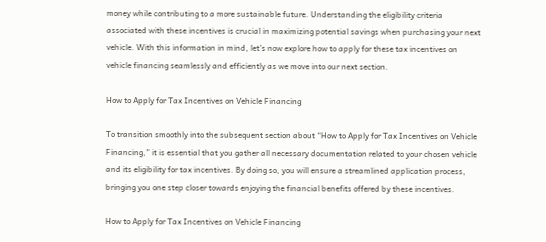money while contributing to a more sustainable future. Understanding the eligibility criteria associated with these incentives is crucial in maximizing potential savings when purchasing your next vehicle. With this information in mind, let’s now explore how to apply for these tax incentives on vehicle financing seamlessly and efficiently as we move into our next section.

How to Apply for Tax Incentives on Vehicle Financing

To transition smoothly into the subsequent section about “How to Apply for Tax Incentives on Vehicle Financing,” it is essential that you gather all necessary documentation related to your chosen vehicle and its eligibility for tax incentives. By doing so, you will ensure a streamlined application process, bringing you one step closer towards enjoying the financial benefits offered by these incentives.

How to Apply for Tax Incentives on Vehicle Financing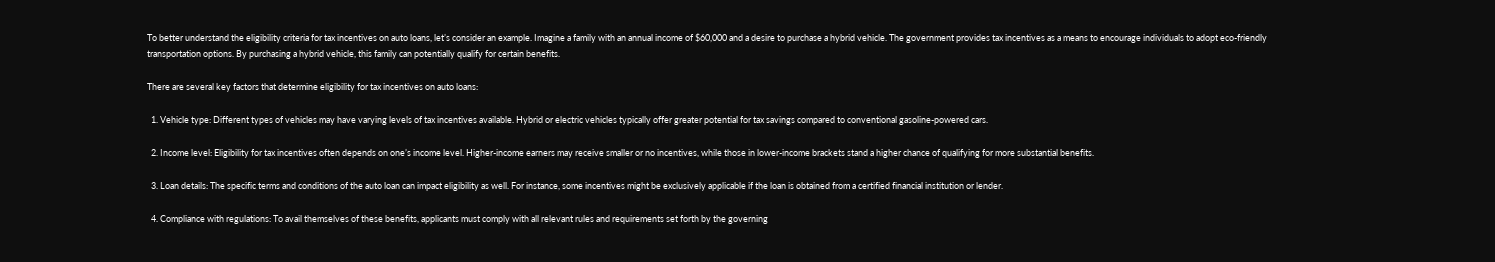To better understand the eligibility criteria for tax incentives on auto loans, let’s consider an example. Imagine a family with an annual income of $60,000 and a desire to purchase a hybrid vehicle. The government provides tax incentives as a means to encourage individuals to adopt eco-friendly transportation options. By purchasing a hybrid vehicle, this family can potentially qualify for certain benefits.

There are several key factors that determine eligibility for tax incentives on auto loans:

  1. Vehicle type: Different types of vehicles may have varying levels of tax incentives available. Hybrid or electric vehicles typically offer greater potential for tax savings compared to conventional gasoline-powered cars.

  2. Income level: Eligibility for tax incentives often depends on one’s income level. Higher-income earners may receive smaller or no incentives, while those in lower-income brackets stand a higher chance of qualifying for more substantial benefits.

  3. Loan details: The specific terms and conditions of the auto loan can impact eligibility as well. For instance, some incentives might be exclusively applicable if the loan is obtained from a certified financial institution or lender.

  4. Compliance with regulations: To avail themselves of these benefits, applicants must comply with all relevant rules and requirements set forth by the governing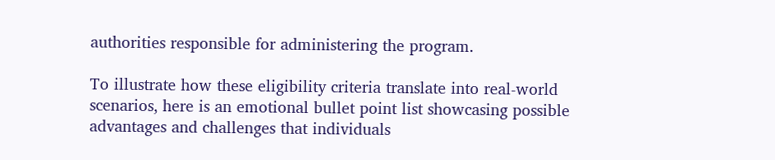authorities responsible for administering the program.

To illustrate how these eligibility criteria translate into real-world scenarios, here is an emotional bullet point list showcasing possible advantages and challenges that individuals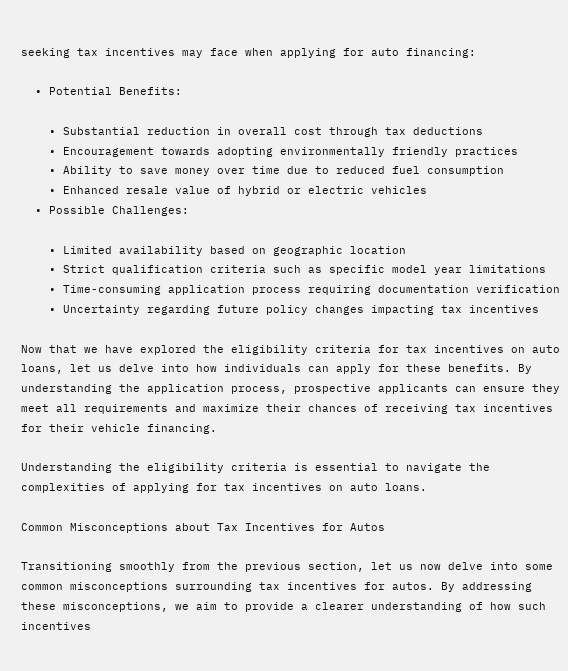seeking tax incentives may face when applying for auto financing:

  • Potential Benefits:

    • Substantial reduction in overall cost through tax deductions
    • Encouragement towards adopting environmentally friendly practices
    • Ability to save money over time due to reduced fuel consumption
    • Enhanced resale value of hybrid or electric vehicles
  • Possible Challenges:

    • Limited availability based on geographic location
    • Strict qualification criteria such as specific model year limitations
    • Time-consuming application process requiring documentation verification
    • Uncertainty regarding future policy changes impacting tax incentives

Now that we have explored the eligibility criteria for tax incentives on auto loans, let us delve into how individuals can apply for these benefits. By understanding the application process, prospective applicants can ensure they meet all requirements and maximize their chances of receiving tax incentives for their vehicle financing.

Understanding the eligibility criteria is essential to navigate the complexities of applying for tax incentives on auto loans.

Common Misconceptions about Tax Incentives for Autos

Transitioning smoothly from the previous section, let us now delve into some common misconceptions surrounding tax incentives for autos. By addressing these misconceptions, we aim to provide a clearer understanding of how such incentives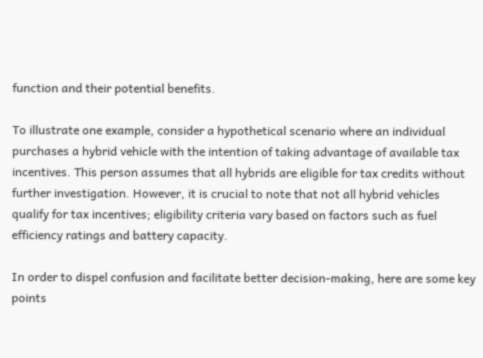function and their potential benefits.

To illustrate one example, consider a hypothetical scenario where an individual purchases a hybrid vehicle with the intention of taking advantage of available tax incentives. This person assumes that all hybrids are eligible for tax credits without further investigation. However, it is crucial to note that not all hybrid vehicles qualify for tax incentives; eligibility criteria vary based on factors such as fuel efficiency ratings and battery capacity.

In order to dispel confusion and facilitate better decision-making, here are some key points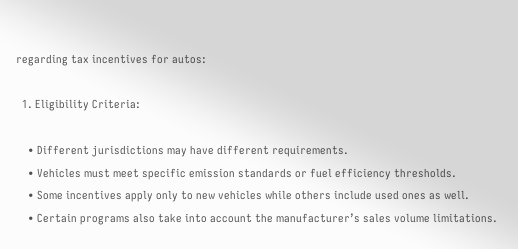regarding tax incentives for autos:

  1. Eligibility Criteria:

    • Different jurisdictions may have different requirements.
    • Vehicles must meet specific emission standards or fuel efficiency thresholds.
    • Some incentives apply only to new vehicles while others include used ones as well.
    • Certain programs also take into account the manufacturer’s sales volume limitations.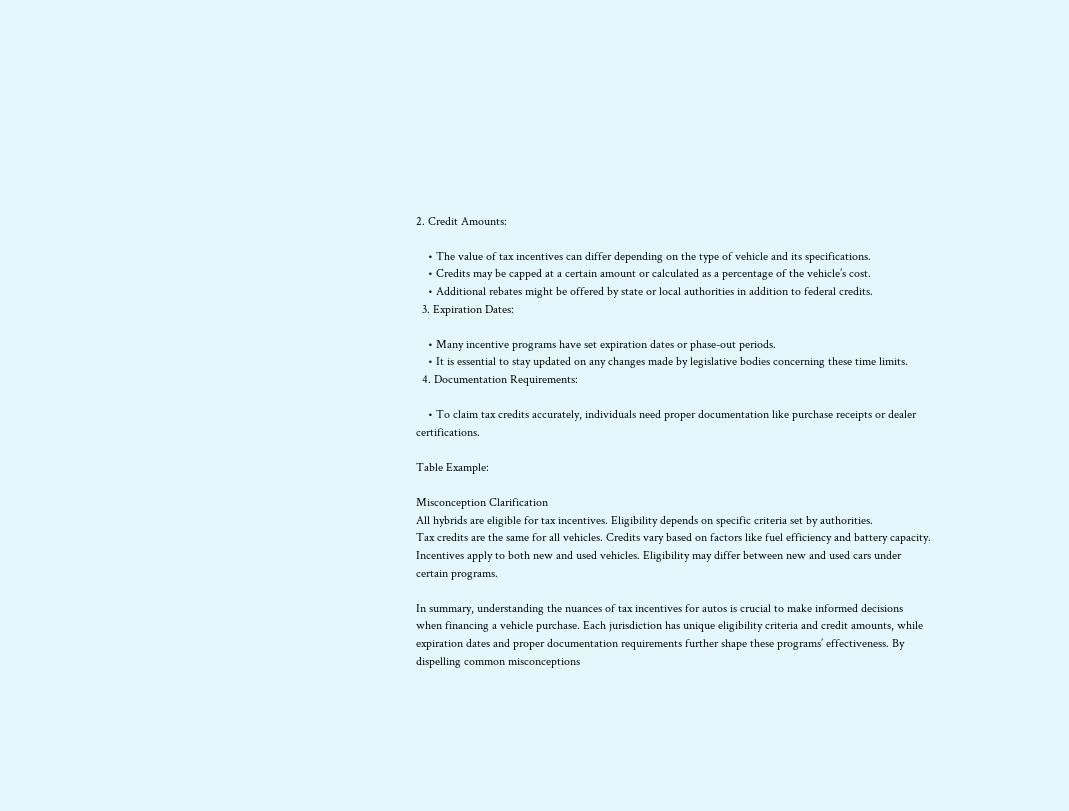2. Credit Amounts:

    • The value of tax incentives can differ depending on the type of vehicle and its specifications.
    • Credits may be capped at a certain amount or calculated as a percentage of the vehicle’s cost.
    • Additional rebates might be offered by state or local authorities in addition to federal credits.
  3. Expiration Dates:

    • Many incentive programs have set expiration dates or phase-out periods.
    • It is essential to stay updated on any changes made by legislative bodies concerning these time limits.
  4. Documentation Requirements:

    • To claim tax credits accurately, individuals need proper documentation like purchase receipts or dealer certifications.

Table Example:

Misconception Clarification
All hybrids are eligible for tax incentives. Eligibility depends on specific criteria set by authorities.
Tax credits are the same for all vehicles. Credits vary based on factors like fuel efficiency and battery capacity.
Incentives apply to both new and used vehicles. Eligibility may differ between new and used cars under certain programs.

In summary, understanding the nuances of tax incentives for autos is crucial to make informed decisions when financing a vehicle purchase. Each jurisdiction has unique eligibility criteria and credit amounts, while expiration dates and proper documentation requirements further shape these programs’ effectiveness. By dispelling common misconceptions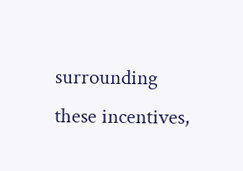surrounding these incentives,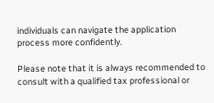individuals can navigate the application process more confidently.

Please note that it is always recommended to consult with a qualified tax professional or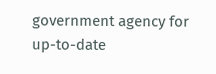government agency for up-to-date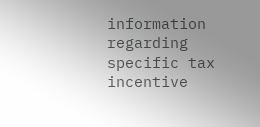information regarding specific tax incentive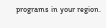programs in your region.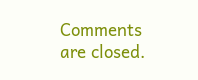Comments are closed.